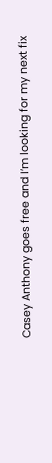Casey Anthony goes free and I’m looking for my next fix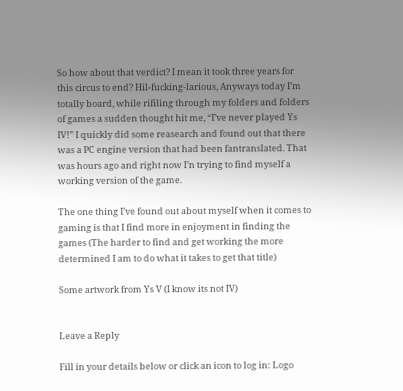So how about that verdict? I mean it took three years for this circus to end? Hil-fucking-larious, Anyways today I’m totally board, while rifiling through my folders and folders of games a sudden thought hit me, “I’ve never played Ys IV!” I quickly did some reasearch and found out that there was a PC engine version that had been fantranslated. That was hours ago and right now I’n trying to find myself a working version of the game.

The one thing I’ve found out about myself when it comes to gaming is that I find more in enjoyment in finding the games (The harder to find and get working the more determined I am to do what it takes to get that title)

Some artwork from Ys V (I know its not IV)


Leave a Reply

Fill in your details below or click an icon to log in: Logo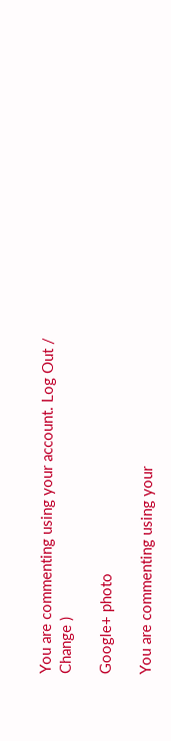You are commenting using your account. Log Out /  Change )

Google+ photo

You are commenting using your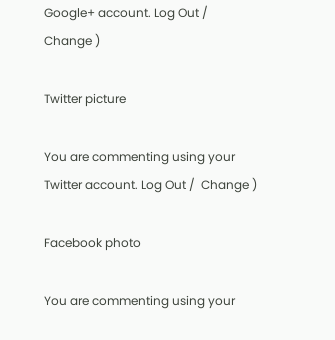Google+ account. Log Out /  Change )

Twitter picture

You are commenting using your Twitter account. Log Out /  Change )

Facebook photo

You are commenting using your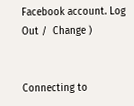Facebook account. Log Out /  Change )


Connecting to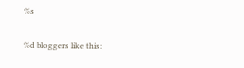%s

%d bloggers like this: